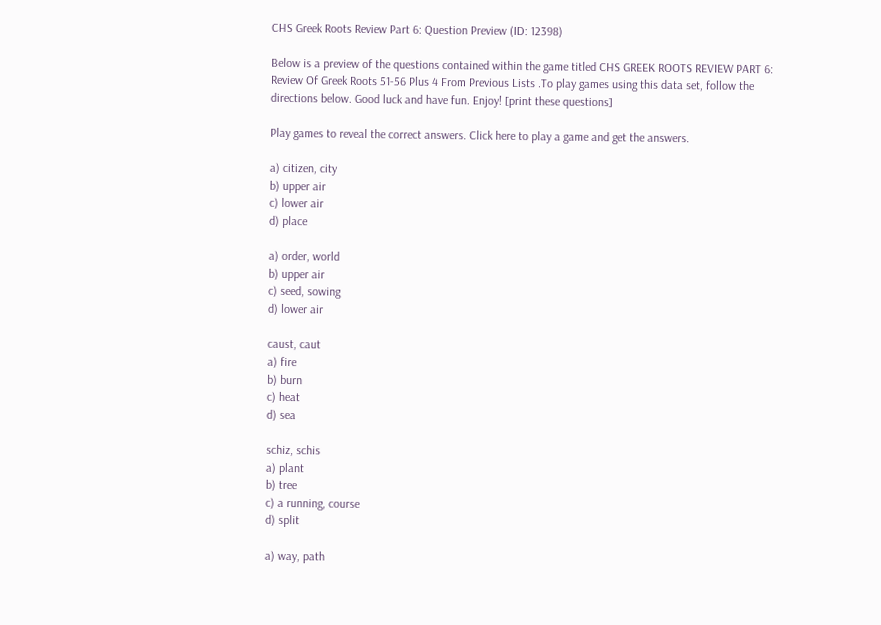CHS Greek Roots Review Part 6: Question Preview (ID: 12398)

Below is a preview of the questions contained within the game titled CHS GREEK ROOTS REVIEW PART 6: Review Of Greek Roots 51-56 Plus 4 From Previous Lists .To play games using this data set, follow the directions below. Good luck and have fun. Enjoy! [print these questions]

Play games to reveal the correct answers. Click here to play a game and get the answers.

a) citizen, city
b) upper air
c) lower air
d) place

a) order, world
b) upper air
c) seed, sowing
d) lower air

caust, caut
a) fire
b) burn
c) heat
d) sea

schiz, schis
a) plant
b) tree
c) a running, course
d) split

a) way, path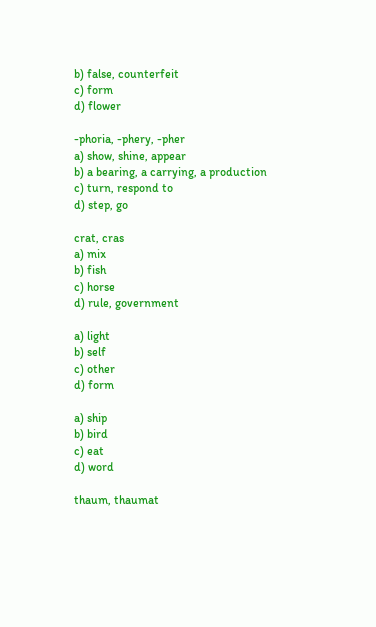b) false, counterfeit
c) form
d) flower

-phoria, -phery, -pher
a) show, shine, appear
b) a bearing, a carrying, a production
c) turn, respond to
d) step, go

crat, cras
a) mix
b) fish
c) horse
d) rule, government

a) light
b) self
c) other
d) form

a) ship
b) bird
c) eat
d) word

thaum, thaumat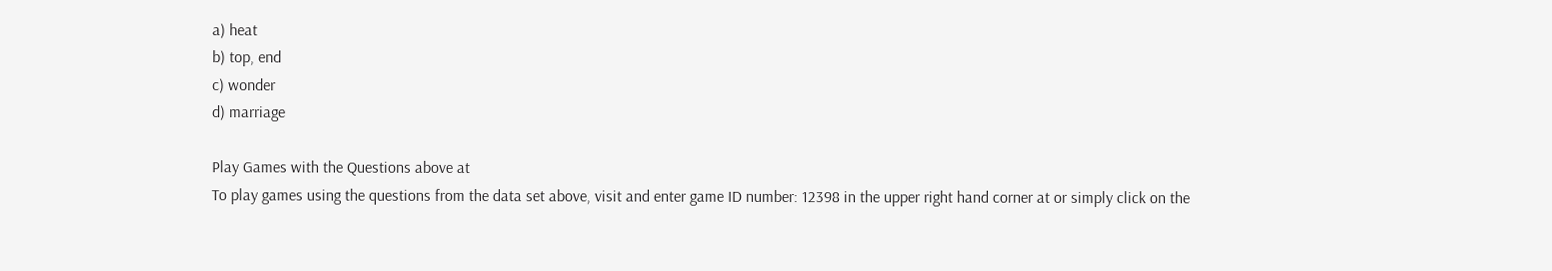a) heat
b) top, end
c) wonder
d) marriage

Play Games with the Questions above at
To play games using the questions from the data set above, visit and enter game ID number: 12398 in the upper right hand corner at or simply click on the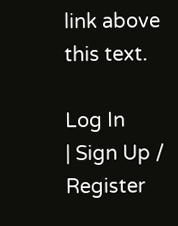link above this text.

Log In
| Sign Up / Register